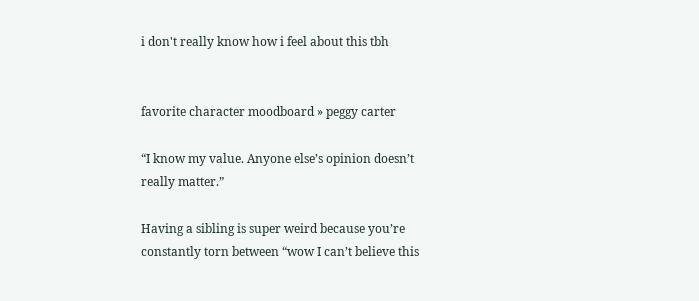i don't really know how i feel about this tbh


favorite character moodboard » peggy carter

“I know my value. Anyone else’s opinion doesn’t really matter.”

Having a sibling is super weird because you’re constantly torn between “wow I can’t believe this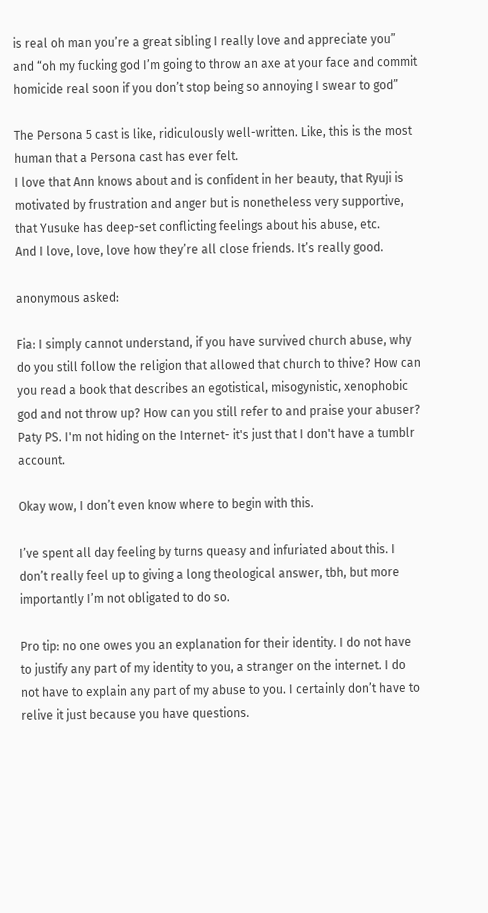is real oh man you’re a great sibling I really love and appreciate you” and “oh my fucking god I’m going to throw an axe at your face and commit homicide real soon if you don’t stop being so annoying I swear to god”

The Persona 5 cast is like, ridiculously well-written. Like, this is the most human that a Persona cast has ever felt.
I love that Ann knows about and is confident in her beauty, that Ryuji is motivated by frustration and anger but is nonetheless very supportive, that Yusuke has deep-set conflicting feelings about his abuse, etc.
And I love, love, love how they’re all close friends. It’s really good.

anonymous asked:

Fia: I simply cannot understand, if you have survived church abuse, why do you still follow the religion that allowed that church to thive? How can you read a book that describes an egotistical, misogynistic, xenophobic god and not throw up? How can you still refer to and praise your abuser? Paty PS. I'm not hiding on the Internet- it's just that I don't have a tumblr account.

Okay wow, I don’t even know where to begin with this.

I’ve spent all day feeling by turns queasy and infuriated about this. I don’t really feel up to giving a long theological answer, tbh, but more importantly I’m not obligated to do so.

Pro tip: no one owes you an explanation for their identity. I do not have to justify any part of my identity to you, a stranger on the internet. I do not have to explain any part of my abuse to you. I certainly don’t have to relive it just because you have questions.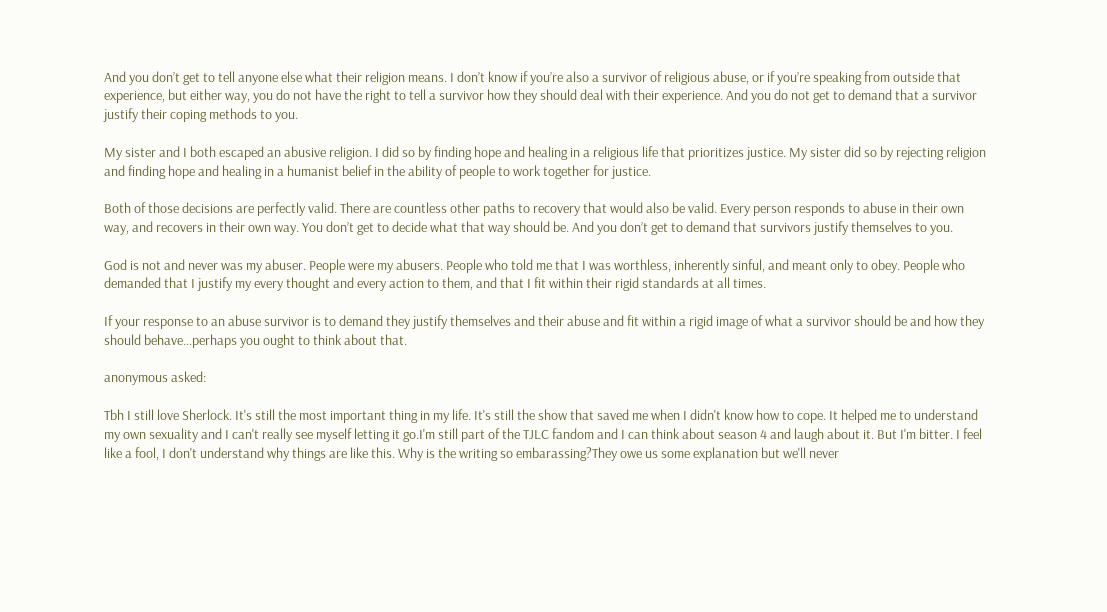And you don’t get to tell anyone else what their religion means. I don’t know if you’re also a survivor of religious abuse, or if you’re speaking from outside that experience, but either way, you do not have the right to tell a survivor how they should deal with their experience. And you do not get to demand that a survivor justify their coping methods to you.

My sister and I both escaped an abusive religion. I did so by finding hope and healing in a religious life that prioritizes justice. My sister did so by rejecting religion and finding hope and healing in a humanist belief in the ability of people to work together for justice.

Both of those decisions are perfectly valid. There are countless other paths to recovery that would also be valid. Every person responds to abuse in their own way, and recovers in their own way. You don’t get to decide what that way should be. And you don’t get to demand that survivors justify themselves to you.

God is not and never was my abuser. People were my abusers. People who told me that I was worthless, inherently sinful, and meant only to obey. People who demanded that I justify my every thought and every action to them, and that I fit within their rigid standards at all times.

If your response to an abuse survivor is to demand they justify themselves and their abuse and fit within a rigid image of what a survivor should be and how they should behave…perhaps you ought to think about that.

anonymous asked:

Tbh I still love Sherlock. It's still the most important thing in my life. It's still the show that saved me when I didn't know how to cope. It helped me to understand my own sexuality and I can't really see myself letting it go.I'm still part of the TJLC fandom and I can think about season 4 and laugh about it. But I'm bitter. I feel like a fool, I don't understand why things are like this. Why is the writing so embarassing?They owe us some explanation but we'll never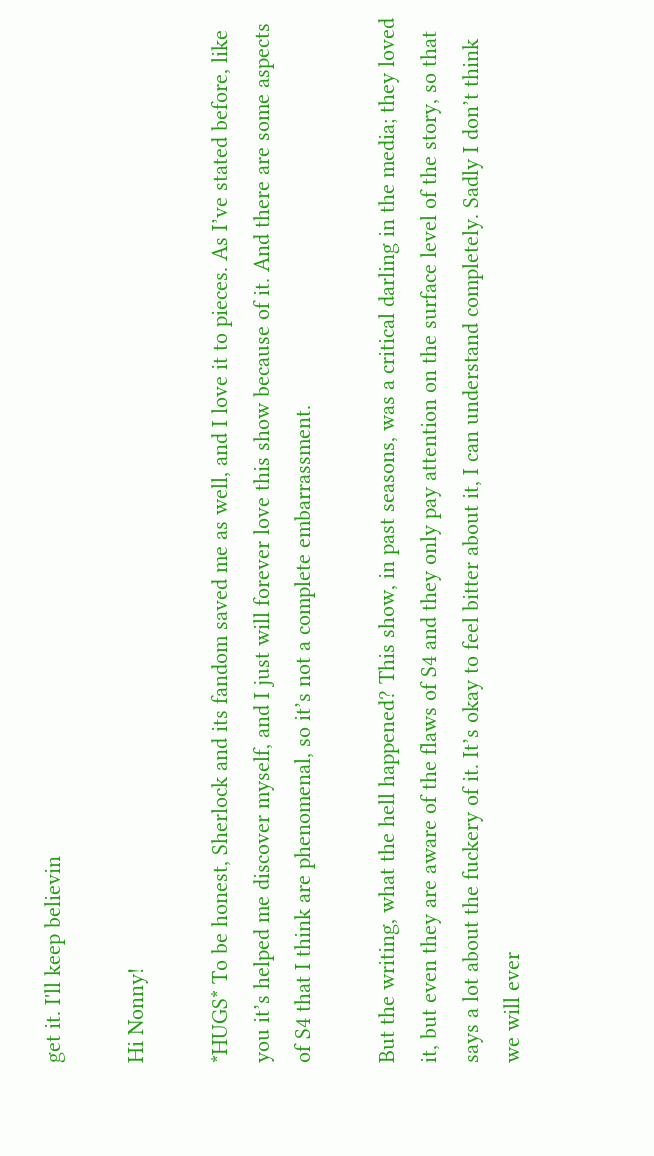get it. I'll keep believin

Hi Nonny!

*HUGS* To be honest, Sherlock and its fandom saved me as well, and I love it to pieces. As I’ve stated before, like you it’s helped me discover myself, and I just will forever love this show because of it. And there are some aspects of S4 that I think are phenomenal, so it’s not a complete embarrassment.

But the writing, what the hell happened? This show, in past seasons, was a critical darling in the media; they loved it, but even they are aware of the flaws of S4 and they only pay attention on the surface level of the story, so that says a lot about the fuckery of it. It’s okay to feel bitter about it, I can understand completely. Sadly I don’t think we will ever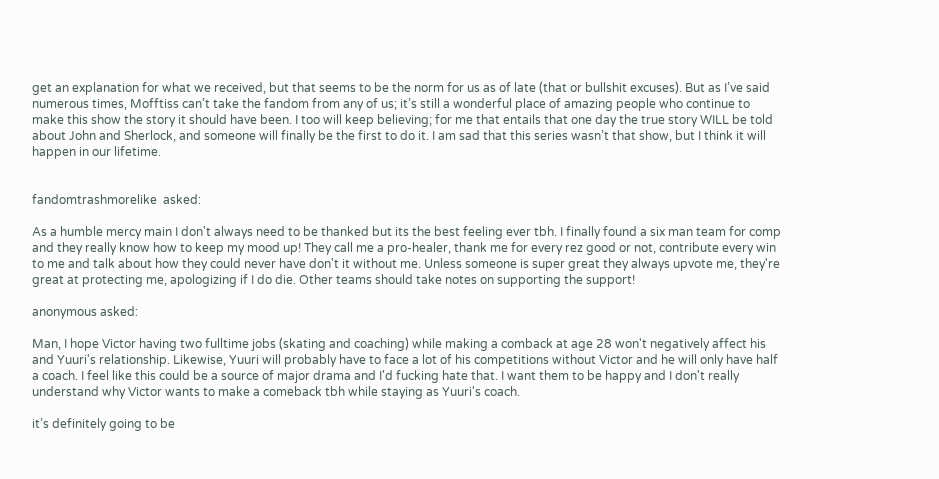get an explanation for what we received, but that seems to be the norm for us as of late (that or bullshit excuses). But as I’ve said numerous times, Mofftiss can’t take the fandom from any of us; it’s still a wonderful place of amazing people who continue to make this show the story it should have been. I too will keep believing; for me that entails that one day the true story WILL be told about John and Sherlock, and someone will finally be the first to do it. I am sad that this series wasn’t that show, but I think it will happen in our lifetime.


fandomtrashmorelike  asked:

As a humble mercy main I don't always need to be thanked but its the best feeling ever tbh. I finally found a six man team for comp and they really know how to keep my mood up! They call me a pro-healer, thank me for every rez good or not, contribute every win to me and talk about how they could never have don't it without me. Unless someone is super great they always upvote me, they're great at protecting me, apologizing if I do die. Other teams should take notes on supporting the support!

anonymous asked:

Man, I hope Victor having two fulltime jobs (skating and coaching) while making a comback at age 28 won't negatively affect his and Yuuri's relationship. Likewise, Yuuri will probably have to face a lot of his competitions without Victor and he will only have half a coach. I feel like this could be a source of major drama and I'd fucking hate that. I want them to be happy and I don't really understand why Victor wants to make a comeback tbh while staying as Yuuri's coach.

it’s definitely going to be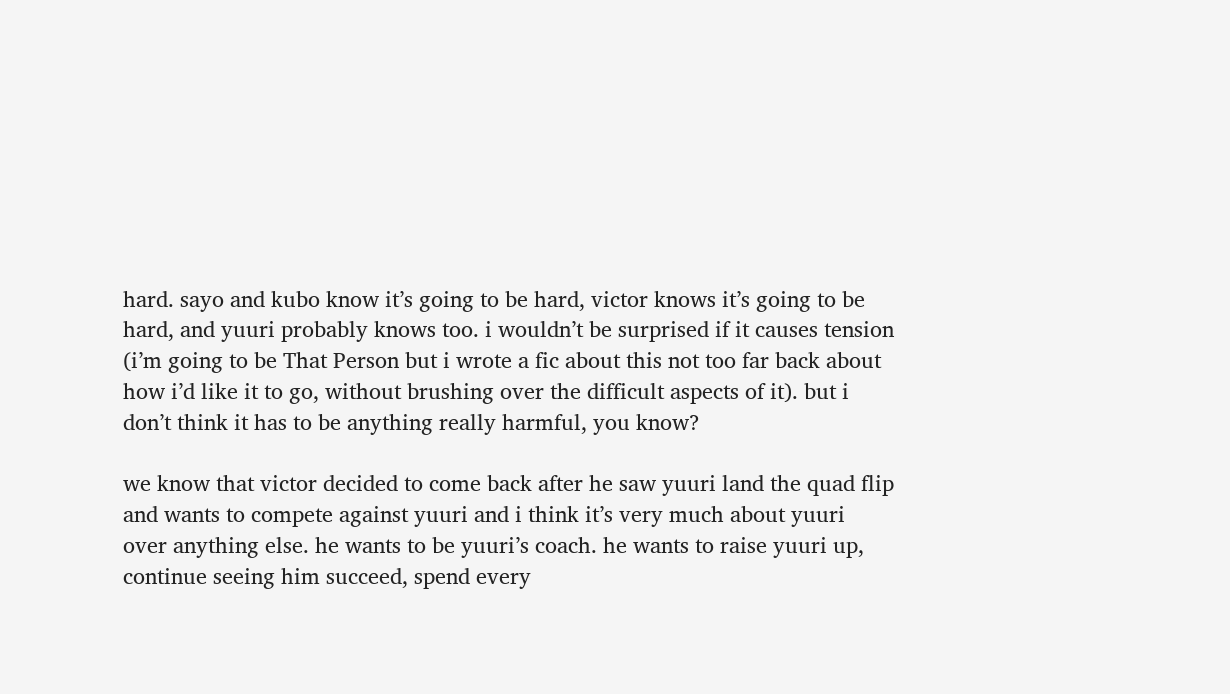hard. sayo and kubo know it’s going to be hard, victor knows it’s going to be hard, and yuuri probably knows too. i wouldn’t be surprised if it causes tension (i’m going to be That Person but i wrote a fic about this not too far back about how i’d like it to go, without brushing over the difficult aspects of it). but i don’t think it has to be anything really harmful, you know?

we know that victor decided to come back after he saw yuuri land the quad flip and wants to compete against yuuri and i think it’s very much about yuuri over anything else. he wants to be yuuri’s coach. he wants to raise yuuri up, continue seeing him succeed, spend every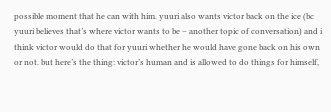possible moment that he can with him. yuuri also wants victor back on the ice (bc yuuri believes that’s where victor wants to be – another topic of conversation) and i think victor would do that for yuuri whether he would have gone back on his own or not. but here’s the thing: victor’s human and is allowed to do things for himself,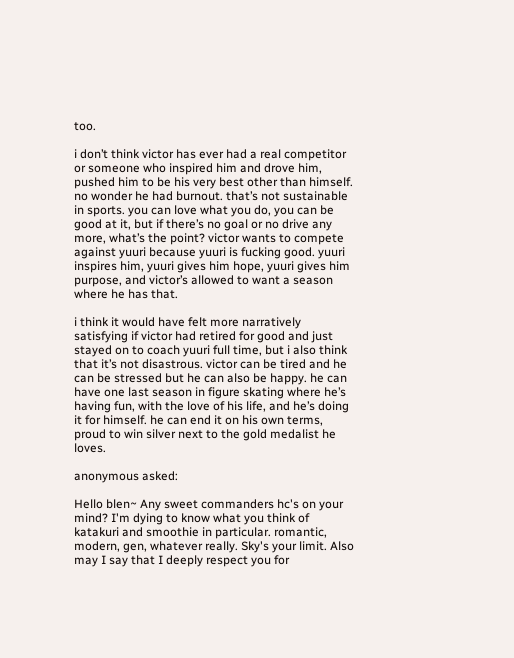too.

i don’t think victor has ever had a real competitor or someone who inspired him and drove him, pushed him to be his very best other than himself. no wonder he had burnout. that’s not sustainable in sports. you can love what you do, you can be good at it, but if there’s no goal or no drive any more, what’s the point? victor wants to compete against yuuri because yuuri is fucking good. yuuri inspires him, yuuri gives him hope, yuuri gives him purpose, and victor’s allowed to want a season where he has that.

i think it would have felt more narratively satisfying if victor had retired for good and just stayed on to coach yuuri full time, but i also think that it’s not disastrous. victor can be tired and he can be stressed but he can also be happy. he can have one last season in figure skating where he’s having fun, with the love of his life, and he’s doing it for himself. he can end it on his own terms, proud to win silver next to the gold medalist he loves.

anonymous asked:

Hello blen~ Any sweet commanders hc's on your mind? I'm dying to know what you think of katakuri and smoothie in particular. romantic, modern, gen, whatever really. Sky's your limit. Also may I say that I deeply respect you for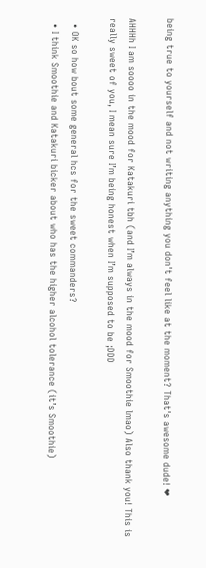being true to yourself and not writing anything you don't feel like at the moment? That's awesome dude! ❤

AHHHh I am soooo in the mood for Katakuri tbh (and I’m always in the mood for Smoothie lmao) Also thank you! This is really sweet of you, I mean sure I’m being honest when I’m supposed to be ;DDD

  • OK so how bout some general hcs for the sweet commanders?
  • I think Smoothie and Katakuri bicker about who has the higher alcohol tolerance (it’s Smoothie)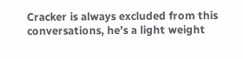Cracker is always excluded from this conversations, he’s a light weight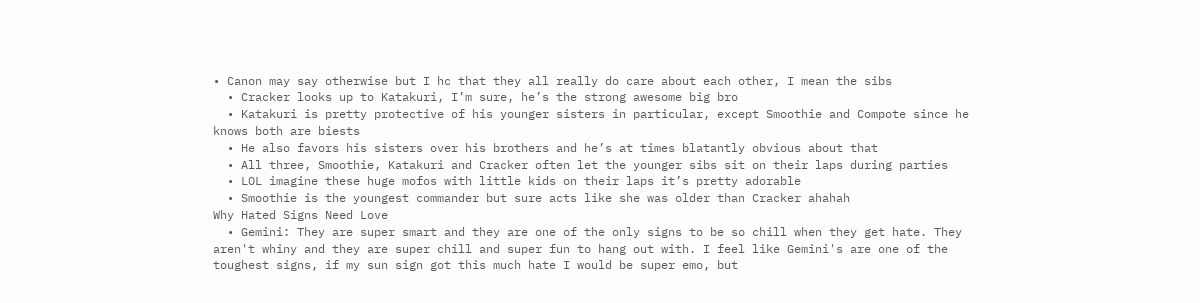• Canon may say otherwise but I hc that they all really do care about each other, I mean the sibs
  • Cracker looks up to Katakuri, I’m sure, he’s the strong awesome big bro
  • Katakuri is pretty protective of his younger sisters in particular, except Smoothie and Compote since he knows both are biests
  • He also favors his sisters over his brothers and he’s at times blatantly obvious about that
  • All three, Smoothie, Katakuri and Cracker often let the younger sibs sit on their laps during parties
  • LOL imagine these huge mofos with little kids on their laps it’s pretty adorable
  • Smoothie is the youngest commander but sure acts like she was older than Cracker ahahah
Why Hated Signs Need Love
  • Gemini: They are super smart and they are one of the only signs to be so chill when they get hate. They aren't whiny and they are super chill and super fun to hang out with. I feel like Gemini's are one of the toughest signs, if my sun sign got this much hate I would be super emo, but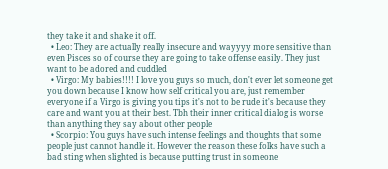they take it and shake it off.
  • Leo: They are actually really insecure and wayyyy more sensitive than even Pisces so of course they are going to take offense easily. They just want to be adored and cuddled
  • Virgo: My babies!!!! I love you guys so much, don't ever let someone get you down because I know how self critical you are, just remember everyone if a Virgo is giving you tips it's not to be rude it's because they care and want you at their best. Tbh their inner critical dialog is worse than anything they say about other people
  • Scorpio: You guys have such intense feelings and thoughts that some people just cannot handle it. However the reason these folks have such a bad sting when slighted is because putting trust in someone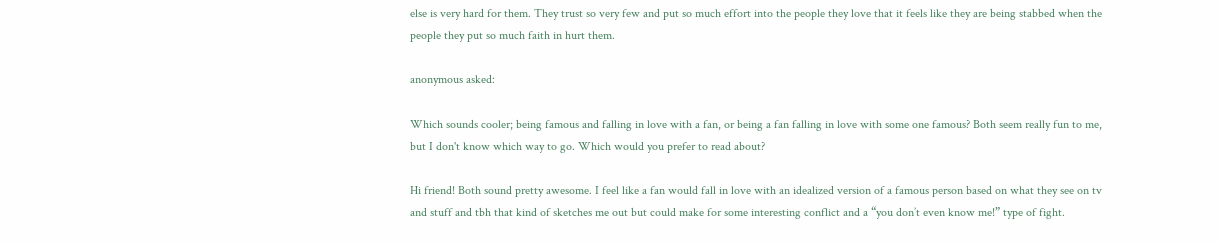else is very hard for them. They trust so very few and put so much effort into the people they love that it feels like they are being stabbed when the people they put so much faith in hurt them.

anonymous asked:

Which sounds cooler; being famous and falling in love with a fan, or being a fan falling in love with some one famous? Both seem really fun to me, but I don't know which way to go. Which would you prefer to read about?

Hi friend! Both sound pretty awesome. I feel like a fan would fall in love with an idealized version of a famous person based on what they see on tv and stuff and tbh that kind of sketches me out but could make for some interesting conflict and a “you don’t even know me!” type of fight.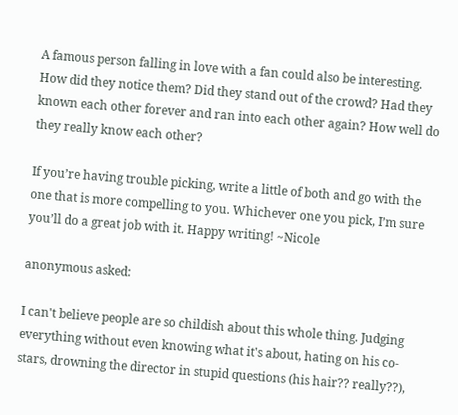A famous person falling in love with a fan could also be interesting. How did they notice them? Did they stand out of the crowd? Had they known each other forever and ran into each other again? How well do they really know each other?

If you’re having trouble picking, write a little of both and go with the one that is more compelling to you. Whichever one you pick, I’m sure you’ll do a great job with it. Happy writing! ~Nicole

anonymous asked:

I can't believe people are so childish about this whole thing. Judging everything without even knowing what it's about, hating on his co-stars, drowning the director in stupid questions (his hair?? really??),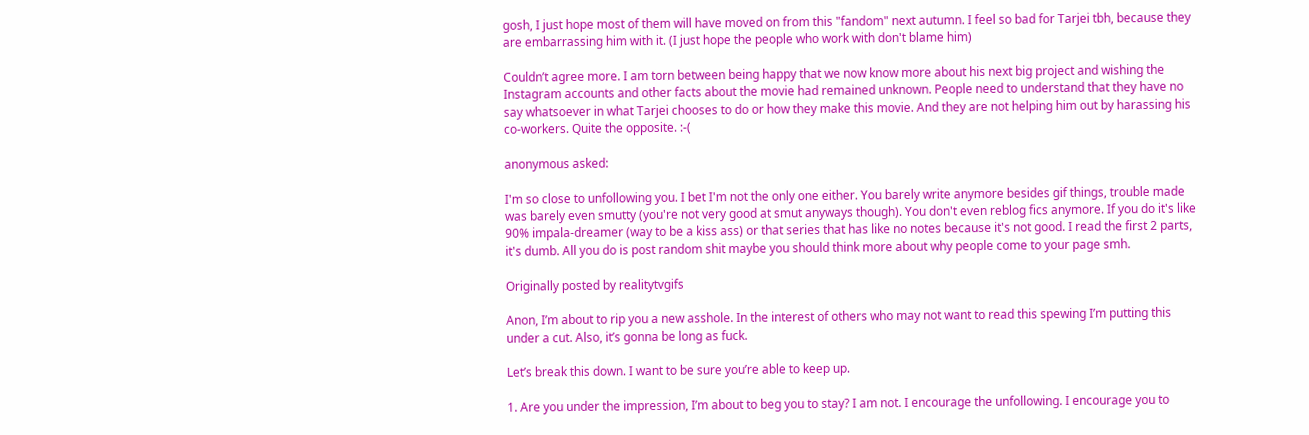gosh, I just hope most of them will have moved on from this "fandom" next autumn. I feel so bad for Tarjei tbh, because they are embarrassing him with it. (I just hope the people who work with don't blame him)

Couldn’t agree more. I am torn between being happy that we now know more about his next big project and wishing the Instagram accounts and other facts about the movie had remained unknown. People need to understand that they have no say whatsoever in what Tarjei chooses to do or how they make this movie. And they are not helping him out by harassing his co-workers. Quite the opposite. :-(

anonymous asked:

I'm so close to unfollowing you. I bet I'm not the only one either. You barely write anymore besides gif things, trouble made was barely even smutty (you're not very good at smut anyways though). You don't even reblog fics anymore. If you do it's like 90% impala-dreamer (way to be a kiss ass) or that series that has like no notes because it's not good. I read the first 2 parts, it's dumb. All you do is post random shit maybe you should think more about why people come to your page smh.

Originally posted by realitytvgifs

Anon, I’m about to rip you a new asshole. In the interest of others who may not want to read this spewing I’m putting this under a cut. Also, it’s gonna be long as fuck.

Let’s break this down. I want to be sure you’re able to keep up.

1. Are you under the impression, I’m about to beg you to stay? I am not. I encourage the unfollowing. I encourage you to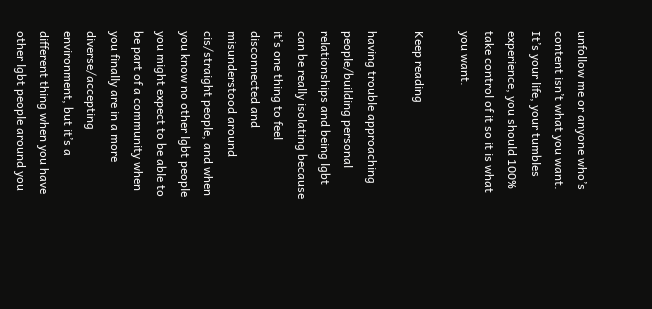unfollow me or anyone who’s content isn’t what you want. It’s your life, your tumbles experience, you should 100% take control of it so it is what you want.

Keep reading

having trouble approaching people/building personal relationships and being lgbt can be really isolating because it’s one thing to feel disconnected and misunderstood around cis/straight people, and when you know no other lgbt people you might expect to be able to be part of a community when you finally are in a more diverse/accepting environment, but it’s a different thing when you have other lgbt people around you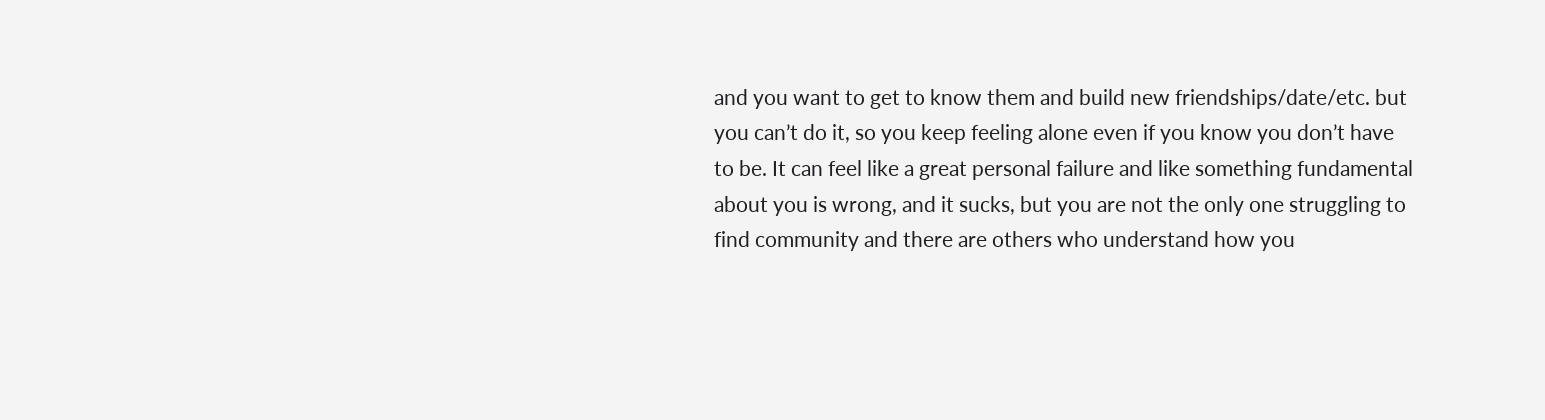and you want to get to know them and build new friendships/date/etc. but you can’t do it, so you keep feeling alone even if you know you don’t have to be. It can feel like a great personal failure and like something fundamental about you is wrong, and it sucks, but you are not the only one struggling to find community and there are others who understand how you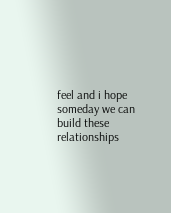feel and i hope someday we can build these relationships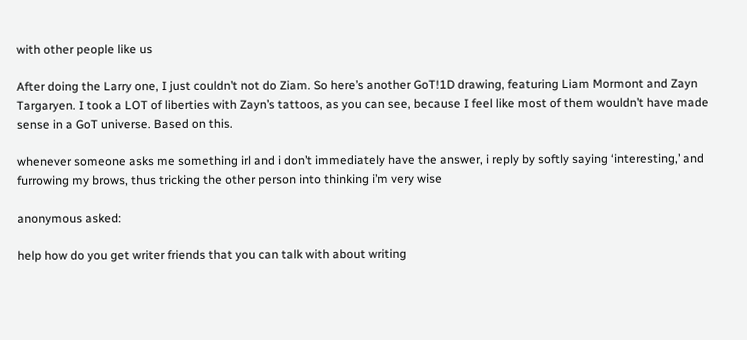with other people like us

After doing the Larry one, I just couldn’t not do Ziam. So here’s another GoT!1D drawing, featuring Liam Mormont and Zayn Targaryen. I took a LOT of liberties with Zayn’s tattoos, as you can see, because I feel like most of them wouldn’t have made sense in a GoT universe. Based on this.

whenever someone asks me something irl and i don’t immediately have the answer, i reply by softly saying ‘interesting,’ and furrowing my brows, thus tricking the other person into thinking i’m very wise

anonymous asked:

help how do you get writer friends that you can talk with about writing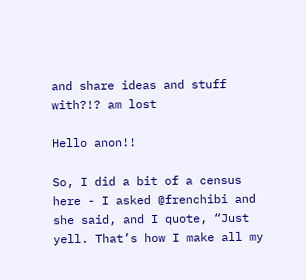and share ideas and stuff with?!? am lost

Hello anon!!

So, I did a bit of a census here - I asked @frenchibi and she said, and I quote, “Just yell. That’s how I make all my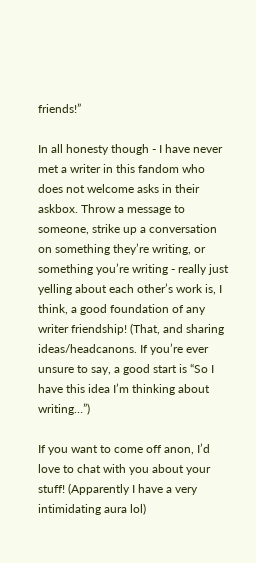friends!”

In all honesty though - I have never met a writer in this fandom who does not welcome asks in their askbox. Throw a message to someone, strike up a conversation on something they’re writing, or something you’re writing - really just yelling about each other’s work is, I think, a good foundation of any writer friendship! (That, and sharing ideas/headcanons. If you’re ever unsure to say, a good start is “So I have this idea I’m thinking about writing…”)

If you want to come off anon, I’d love to chat with you about your stuff! (Apparently I have a very intimidating aura lol)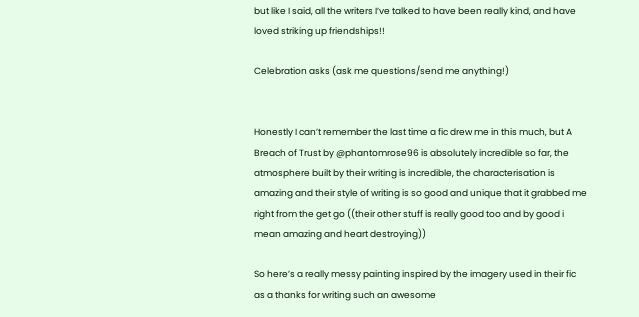but like I said, all the writers I’ve talked to have been really kind, and have loved striking up friendships!!

Celebration asks (ask me questions/send me anything!)


Honestly I can’t remember the last time a fic drew me in this much, but A Breach of Trust by @phantomrose96 is absolutely incredible so far, the atmosphere built by their writing is incredible, the characterisation is amazing and their style of writing is so good and unique that it grabbed me right from the get go ((their other stuff is really good too and by good i mean amazing and heart destroying))

So here’s a really messy painting inspired by the imagery used in their fic as a thanks for writing such an awesome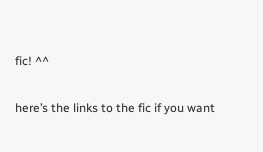fic! ^^

here’s the links to the fic if you want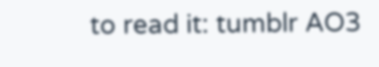to read it: tumblr AO3